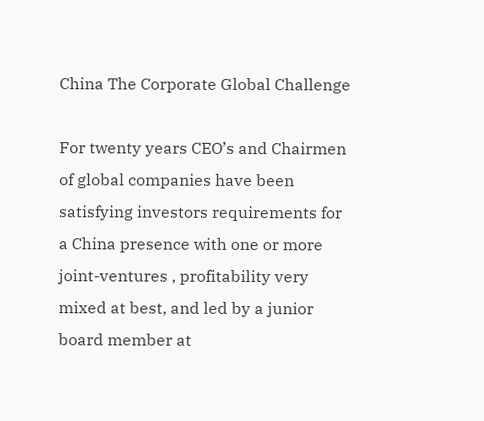China The Corporate Global Challenge

For twenty years CEO’s and Chairmen of global companies have been satisfying investors requirements for a China presence with one or more joint-ventures , profitability very mixed at best, and led by a junior board member at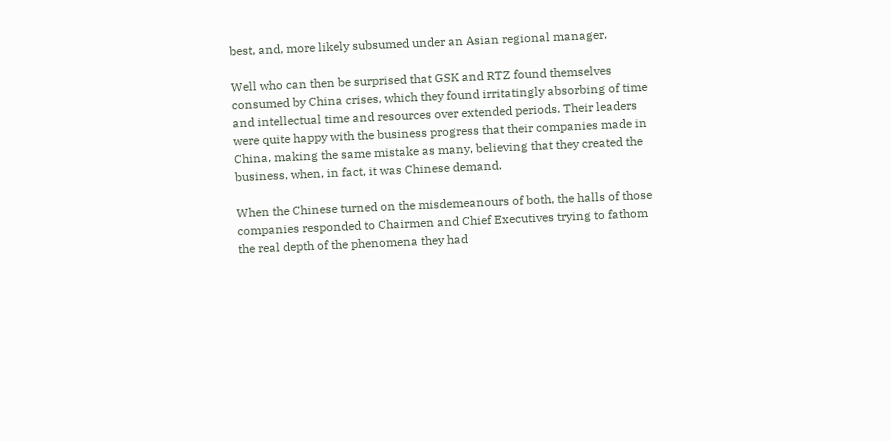best, and, more likely subsumed under an Asian regional manager.

Well who can then be surprised that GSK and RTZ found themselves consumed by China crises, which they found irritatingly absorbing of time and intellectual time and resources over extended periods. Their leaders were quite happy with the business progress that their companies made in China, making the same mistake as many, believing that they created the business, when, in fact, it was Chinese demand.

When the Chinese turned on the misdemeanours of both, the halls of those companies responded to Chairmen and Chief Executives trying to fathom the real depth of the phenomena they had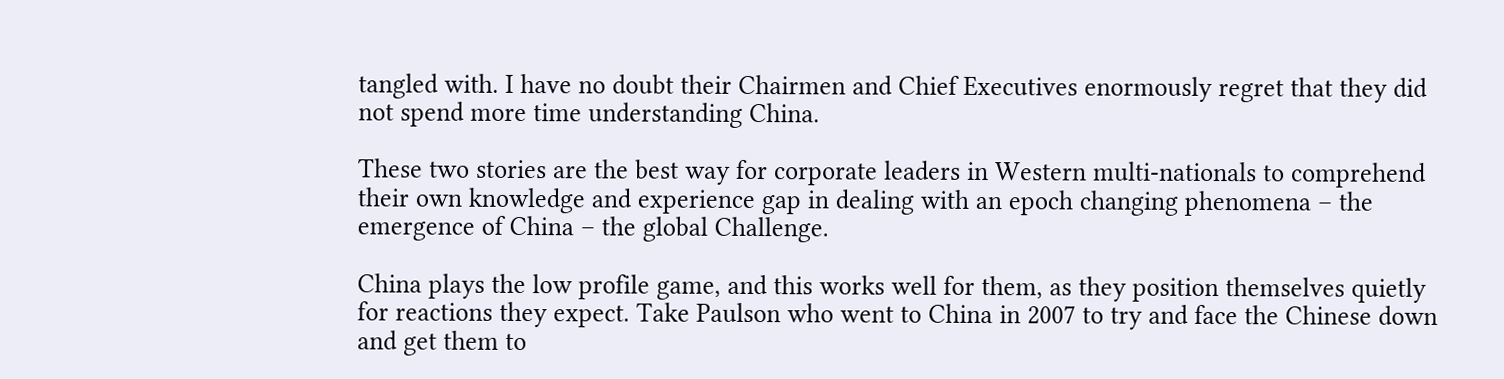tangled with. I have no doubt their Chairmen and Chief Executives enormously regret that they did not spend more time understanding China.

These two stories are the best way for corporate leaders in Western multi-nationals to comprehend their own knowledge and experience gap in dealing with an epoch changing phenomena – the emergence of China – the global Challenge.

China plays the low profile game, and this works well for them, as they position themselves quietly for reactions they expect. Take Paulson who went to China in 2007 to try and face the Chinese down and get them to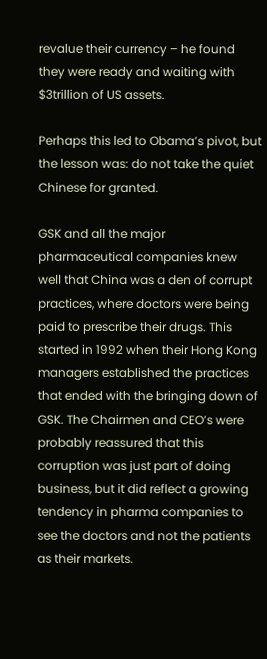revalue their currency – he found they were ready and waiting with $3trillion of US assets.

Perhaps this led to Obama’s pivot, but the lesson was: do not take the quiet Chinese for granted.

GSK and all the major pharmaceutical companies knew well that China was a den of corrupt practices, where doctors were being paid to prescribe their drugs. This started in 1992 when their Hong Kong managers established the practices that ended with the bringing down of GSK. The Chairmen and CEO’s were probably reassured that this corruption was just part of doing business, but it did reflect a growing tendency in pharma companies to see the doctors and not the patients as their markets.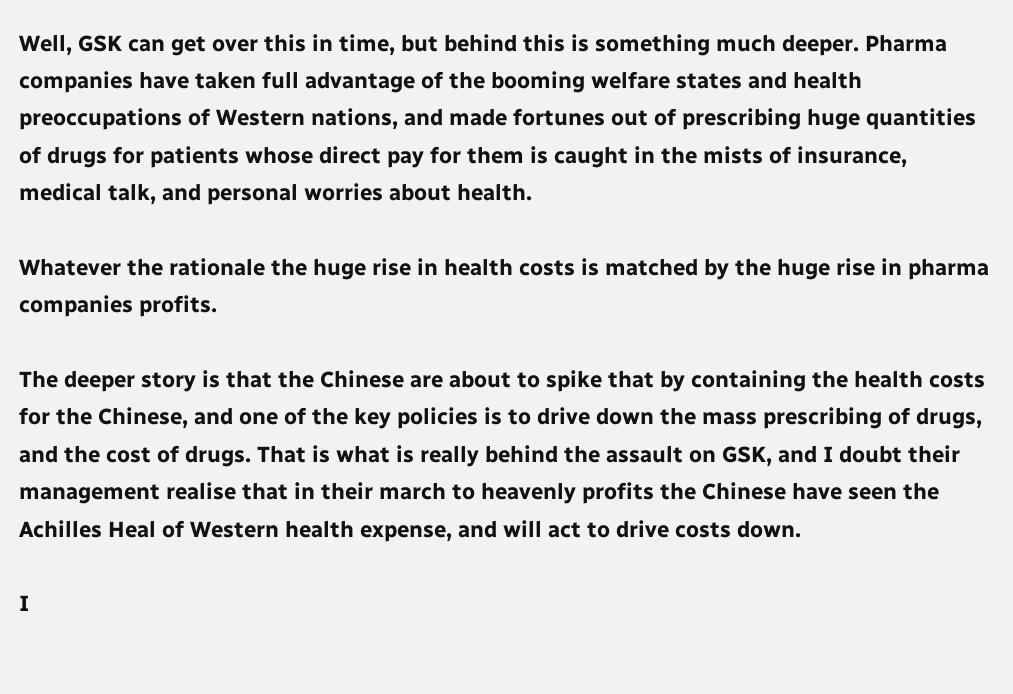Well, GSK can get over this in time, but behind this is something much deeper. Pharma companies have taken full advantage of the booming welfare states and health preoccupations of Western nations, and made fortunes out of prescribing huge quantities of drugs for patients whose direct pay for them is caught in the mists of insurance, medical talk, and personal worries about health.

Whatever the rationale the huge rise in health costs is matched by the huge rise in pharma companies profits.

The deeper story is that the Chinese are about to spike that by containing the health costs for the Chinese, and one of the key policies is to drive down the mass prescribing of drugs, and the cost of drugs. That is what is really behind the assault on GSK, and I doubt their management realise that in their march to heavenly profits the Chinese have seen the Achilles Heal of Western health expense, and will act to drive costs down.

I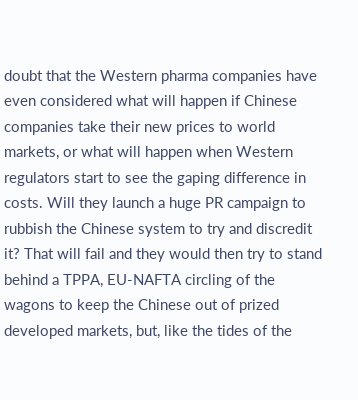doubt that the Western pharma companies have even considered what will happen if Chinese companies take their new prices to world markets, or what will happen when Western regulators start to see the gaping difference in costs. Will they launch a huge PR campaign to rubbish the Chinese system to try and discredit it? That will fail and they would then try to stand behind a TPPA, EU-NAFTA circling of the wagons to keep the Chinese out of prized developed markets, but, like the tides of the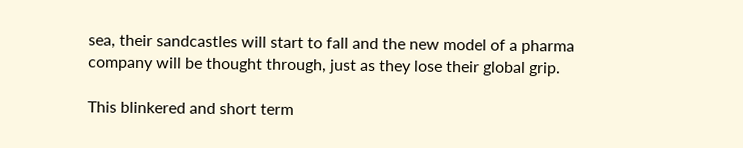sea, their sandcastles will start to fall and the new model of a pharma company will be thought through, just as they lose their global grip.

This blinkered and short term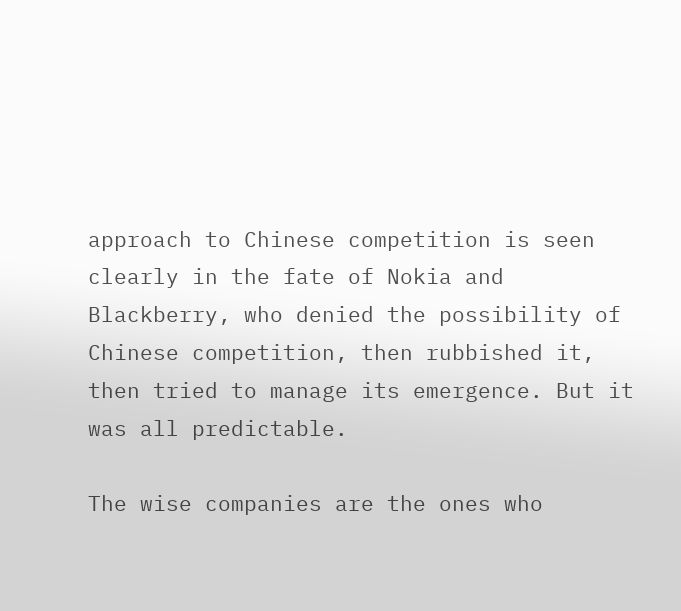approach to Chinese competition is seen clearly in the fate of Nokia and Blackberry, who denied the possibility of Chinese competition, then rubbished it, then tried to manage its emergence. But it was all predictable.

The wise companies are the ones who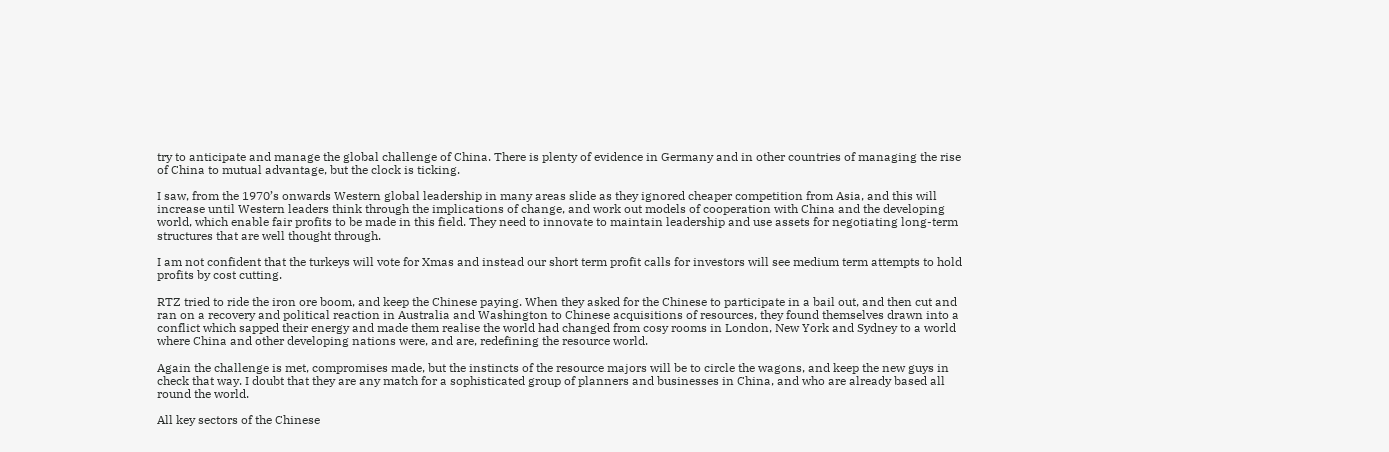try to anticipate and manage the global challenge of China. There is plenty of evidence in Germany and in other countries of managing the rise of China to mutual advantage, but the clock is ticking.

I saw, from the 1970’s onwards Western global leadership in many areas slide as they ignored cheaper competition from Asia, and this will increase until Western leaders think through the implications of change, and work out models of cooperation with China and the developing world, which enable fair profits to be made in this field. They need to innovate to maintain leadership and use assets for negotiating long-term structures that are well thought through.

I am not confident that the turkeys will vote for Xmas and instead our short term profit calls for investors will see medium term attempts to hold profits by cost cutting.

RTZ tried to ride the iron ore boom, and keep the Chinese paying. When they asked for the Chinese to participate in a bail out, and then cut and ran on a recovery and political reaction in Australia and Washington to Chinese acquisitions of resources, they found themselves drawn into a conflict which sapped their energy and made them realise the world had changed from cosy rooms in London, New York and Sydney to a world where China and other developing nations were, and are, redefining the resource world.

Again the challenge is met, compromises made, but the instincts of the resource majors will be to circle the wagons, and keep the new guys in check that way. I doubt that they are any match for a sophisticated group of planners and businesses in China, and who are already based all round the world.

All key sectors of the Chinese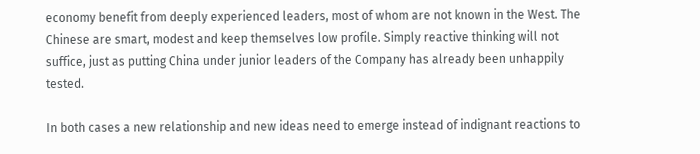economy benefit from deeply experienced leaders, most of whom are not known in the West. The Chinese are smart, modest and keep themselves low profile. Simply reactive thinking will not suffice, just as putting China under junior leaders of the Company has already been unhappily tested.

In both cases a new relationship and new ideas need to emerge instead of indignant reactions to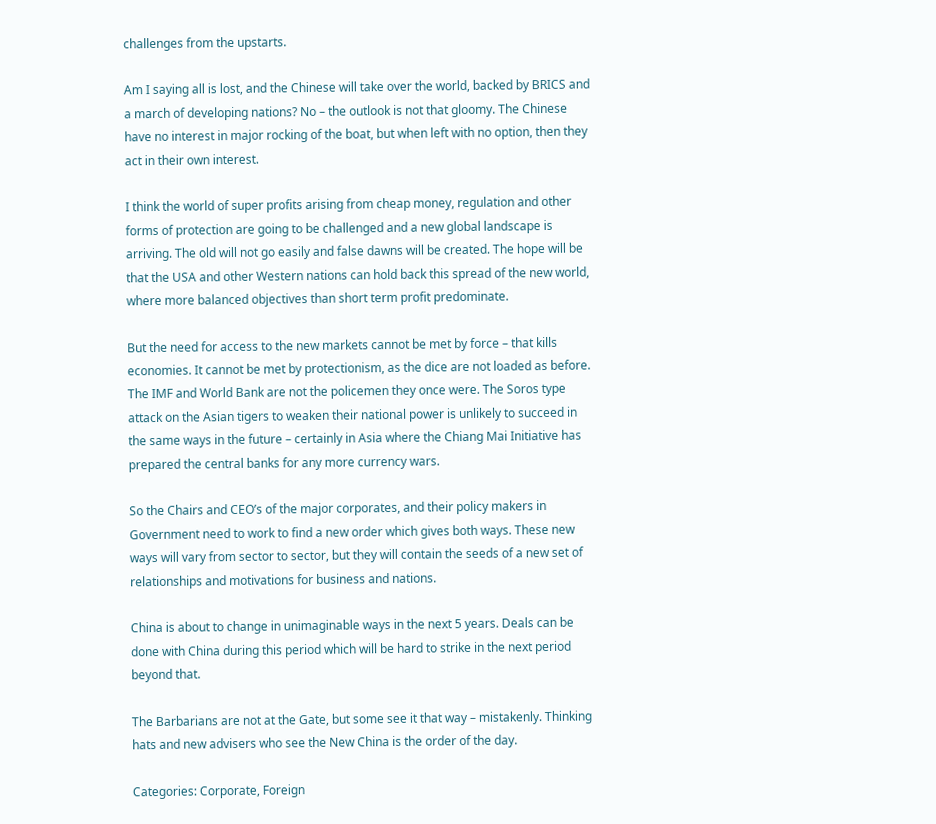challenges from the upstarts.

Am I saying all is lost, and the Chinese will take over the world, backed by BRICS and a march of developing nations? No – the outlook is not that gloomy. The Chinese have no interest in major rocking of the boat, but when left with no option, then they act in their own interest.

I think the world of super profits arising from cheap money, regulation and other forms of protection are going to be challenged and a new global landscape is arriving. The old will not go easily and false dawns will be created. The hope will be that the USA and other Western nations can hold back this spread of the new world, where more balanced objectives than short term profit predominate.

But the need for access to the new markets cannot be met by force – that kills economies. It cannot be met by protectionism, as the dice are not loaded as before. The IMF and World Bank are not the policemen they once were. The Soros type attack on the Asian tigers to weaken their national power is unlikely to succeed in the same ways in the future – certainly in Asia where the Chiang Mai Initiative has prepared the central banks for any more currency wars.

So the Chairs and CEO’s of the major corporates, and their policy makers in Government need to work to find a new order which gives both ways. These new ways will vary from sector to sector, but they will contain the seeds of a new set of relationships and motivations for business and nations.

China is about to change in unimaginable ways in the next 5 years. Deals can be done with China during this period which will be hard to strike in the next period beyond that.

The Barbarians are not at the Gate, but some see it that way – mistakenly. Thinking hats and new advisers who see the New China is the order of the day.

Categories: Corporate, Foreign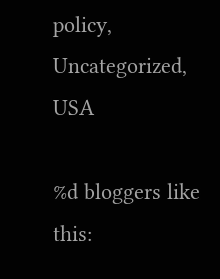policy, Uncategorized, USA

%d bloggers like this: